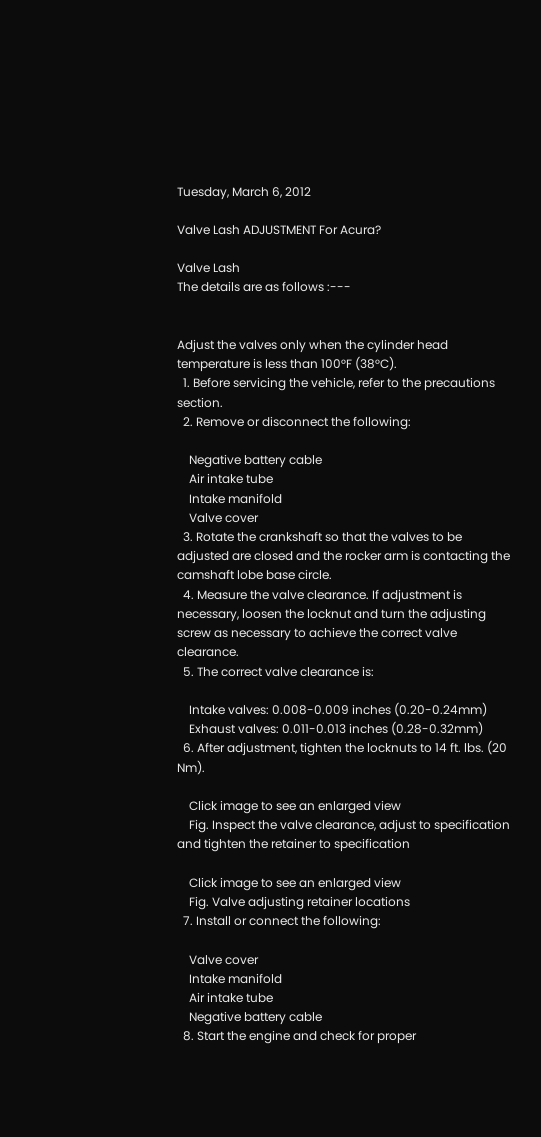Tuesday, March 6, 2012

Valve Lash ADJUSTMENT For Acura?

Valve Lash
The details are as follows :---


Adjust the valves only when the cylinder head temperature is less than 100°F (38°C).
  1. Before servicing the vehicle, refer to the precautions section.
  2. Remove or disconnect the following:

    Negative battery cable
    Air intake tube
    Intake manifold
    Valve cover
  3. Rotate the crankshaft so that the valves to be adjusted are closed and the rocker arm is contacting the camshaft lobe base circle.
  4. Measure the valve clearance. If adjustment is necessary, loosen the locknut and turn the adjusting screw as necessary to achieve the correct valve clearance.
  5. The correct valve clearance is:

    Intake valves: 0.008-0.009 inches (0.20-0.24mm)
    Exhaust valves: 0.011-0.013 inches (0.28-0.32mm)
  6. After adjustment, tighten the locknuts to 14 ft. lbs. (20 Nm).

    Click image to see an enlarged view
    Fig. Inspect the valve clearance, adjust to specification and tighten the retainer to specification

    Click image to see an enlarged view
    Fig. Valve adjusting retainer locations
  7. Install or connect the following:

    Valve cover
    Intake manifold
    Air intake tube
    Negative battery cable
  8. Start the engine and check for proper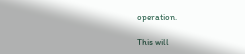operation.

This will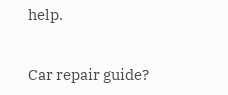help.


Car repair guide?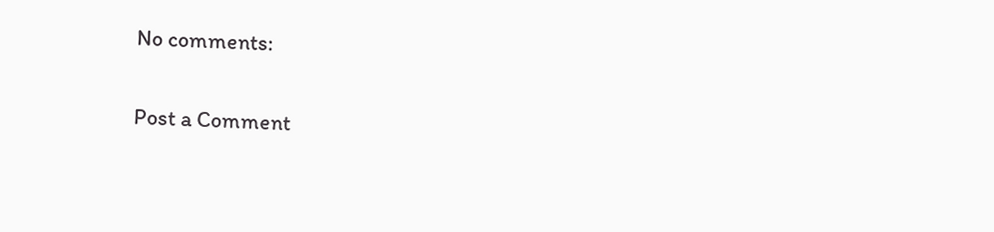No comments:

Post a Comment